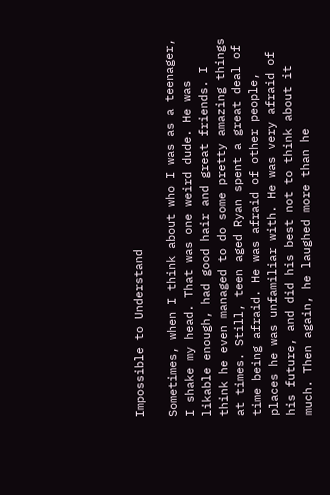Impossible to Understand

Sometimes, when I think about who I was as a teenager, I shake my head. That was one weird dude. He was likable enough, had good hair and great friends. I think he even managed to do some pretty amazing things at times. Still, teen aged Ryan spent a great deal of time being afraid. He was afraid of other people, places he was unfamiliar with. He was very afraid of his future, and did his best not to think about it much. Then again, he laughed more than he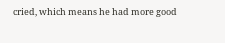cried, which means he had more good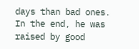days than bad ones. In the end, he was raised by good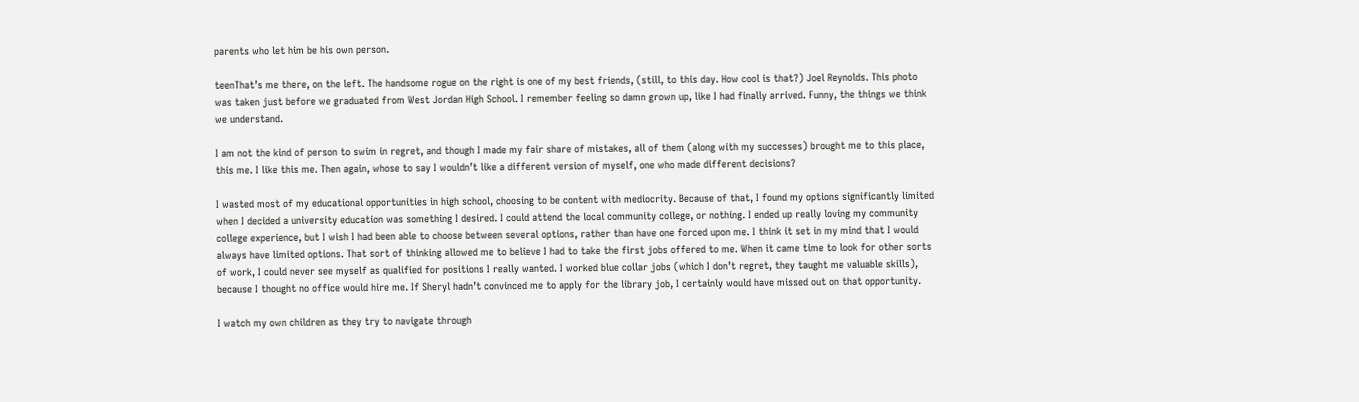parents who let him be his own person.

teenThat’s me there, on the left. The handsome rogue on the right is one of my best friends, (still, to this day. How cool is that?) Joel Reynolds. This photo was taken just before we graduated from West Jordan High School. I remember feeling so damn grown up, like I had finally arrived. Funny, the things we think we understand.

I am not the kind of person to swim in regret, and though I made my fair share of mistakes, all of them (along with my successes) brought me to this place, this me. I like this me. Then again, whose to say I wouldn’t like a different version of myself, one who made different decisions?

I wasted most of my educational opportunities in high school, choosing to be content with mediocrity. Because of that, I found my options significantly limited when I decided a university education was something I desired. I could attend the local community college, or nothing. I ended up really loving my community college experience, but I wish I had been able to choose between several options, rather than have one forced upon me. I think it set in my mind that I would always have limited options. That sort of thinking allowed me to believe I had to take the first jobs offered to me. When it came time to look for other sorts of work, I could never see myself as qualified for positions I really wanted. I worked blue collar jobs (which I don’t regret, they taught me valuable skills), because I thought no office would hire me. If Sheryl hadn’t convinced me to apply for the library job, I certainly would have missed out on that opportunity.

I watch my own children as they try to navigate through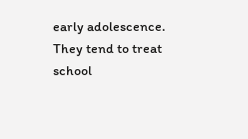early adolescence. They tend to treat school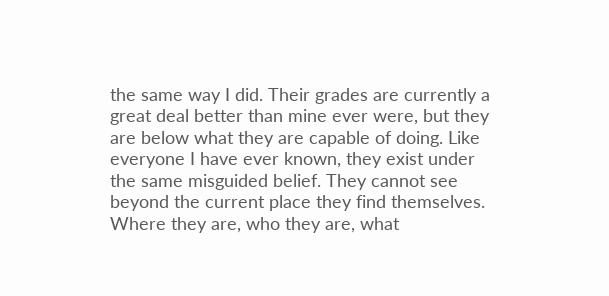the same way I did. Their grades are currently a great deal better than mine ever were, but they are below what they are capable of doing. Like everyone I have ever known, they exist under the same misguided belief. They cannot see beyond the current place they find themselves. Where they are, who they are, what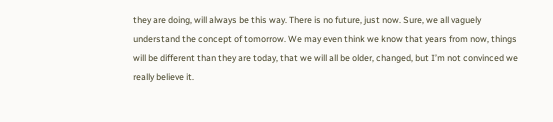they are doing, will always be this way. There is no future, just now. Sure, we all vaguely understand the concept of tomorrow. We may even think we know that years from now, things will be different than they are today, that we will all be older, changed, but I’m not convinced we really believe it.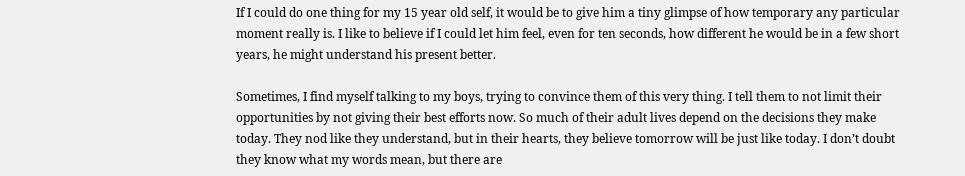If I could do one thing for my 15 year old self, it would be to give him a tiny glimpse of how temporary any particular moment really is. I like to believe if I could let him feel, even for ten seconds, how different he would be in a few short years, he might understand his present better.

Sometimes, I find myself talking to my boys, trying to convince them of this very thing. I tell them to not limit their opportunities by not giving their best efforts now. So much of their adult lives depend on the decisions they make today. They nod like they understand, but in their hearts, they believe tomorrow will be just like today. I don’t doubt they know what my words mean, but there are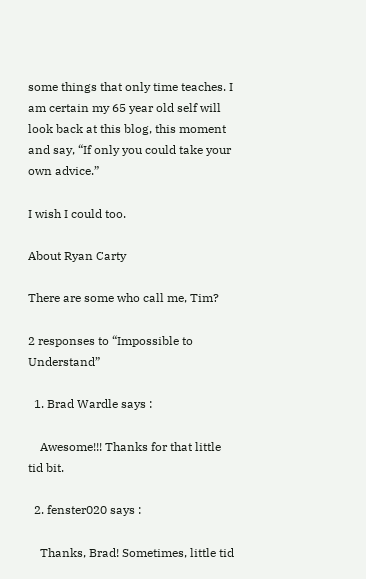some things that only time teaches. I am certain my 65 year old self will look back at this blog, this moment and say, “If only you could take your own advice.”

I wish I could too.

About Ryan Carty

There are some who call me, Tim?

2 responses to “Impossible to Understand”

  1. Brad Wardle says :

    Awesome!!! Thanks for that little tid bit.

  2. fenster020 says :

    Thanks, Brad! Sometimes, little tid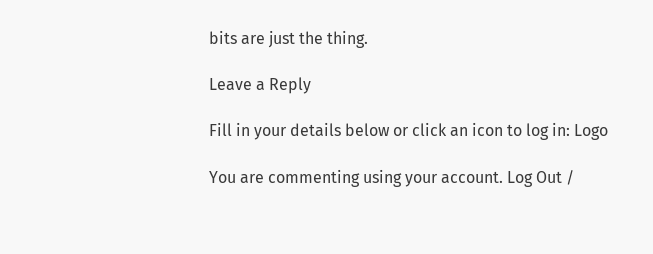bits are just the thing.

Leave a Reply

Fill in your details below or click an icon to log in: Logo

You are commenting using your account. Log Out /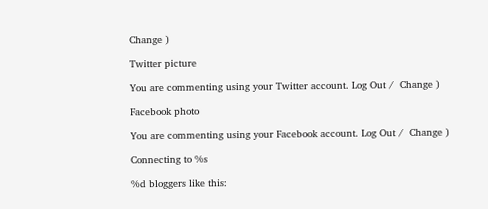Change )

Twitter picture

You are commenting using your Twitter account. Log Out /  Change )

Facebook photo

You are commenting using your Facebook account. Log Out /  Change )

Connecting to %s

%d bloggers like this: